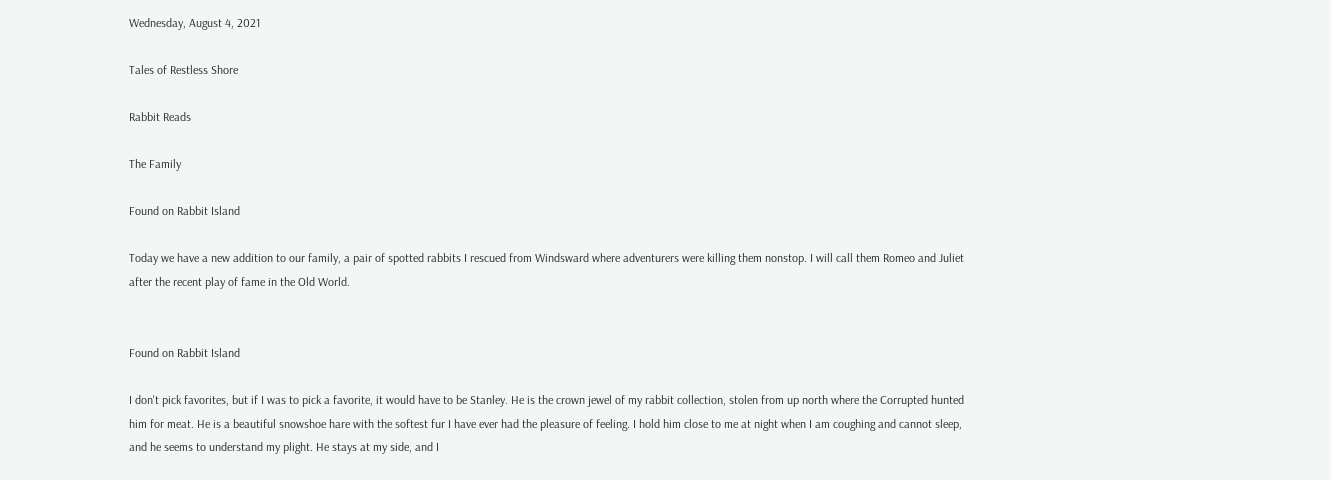Wednesday, August 4, 2021

Tales of Restless Shore

Rabbit Reads

The Family

Found on Rabbit Island

Today we have a new addition to our family, a pair of spotted rabbits I rescued from Windsward where adventurers were killing them nonstop. I will call them Romeo and Juliet after the recent play of fame in the Old World.


Found on Rabbit Island

I don't pick favorites, but if I was to pick a favorite, it would have to be Stanley. He is the crown jewel of my rabbit collection, stolen from up north where the Corrupted hunted him for meat. He is a beautiful snowshoe hare with the softest fur I have ever had the pleasure of feeling. I hold him close to me at night when I am coughing and cannot sleep, and he seems to understand my plight. He stays at my side, and I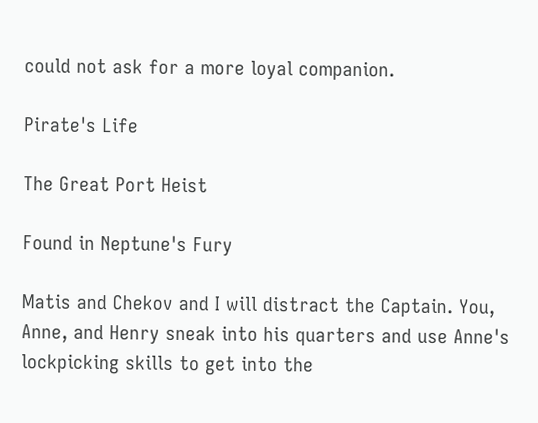could not ask for a more loyal companion.

Pirate's Life

The Great Port Heist

Found in Neptune's Fury

Matis and Chekov and I will distract the Captain. You, Anne, and Henry sneak into his quarters and use Anne's lockpicking skills to get into the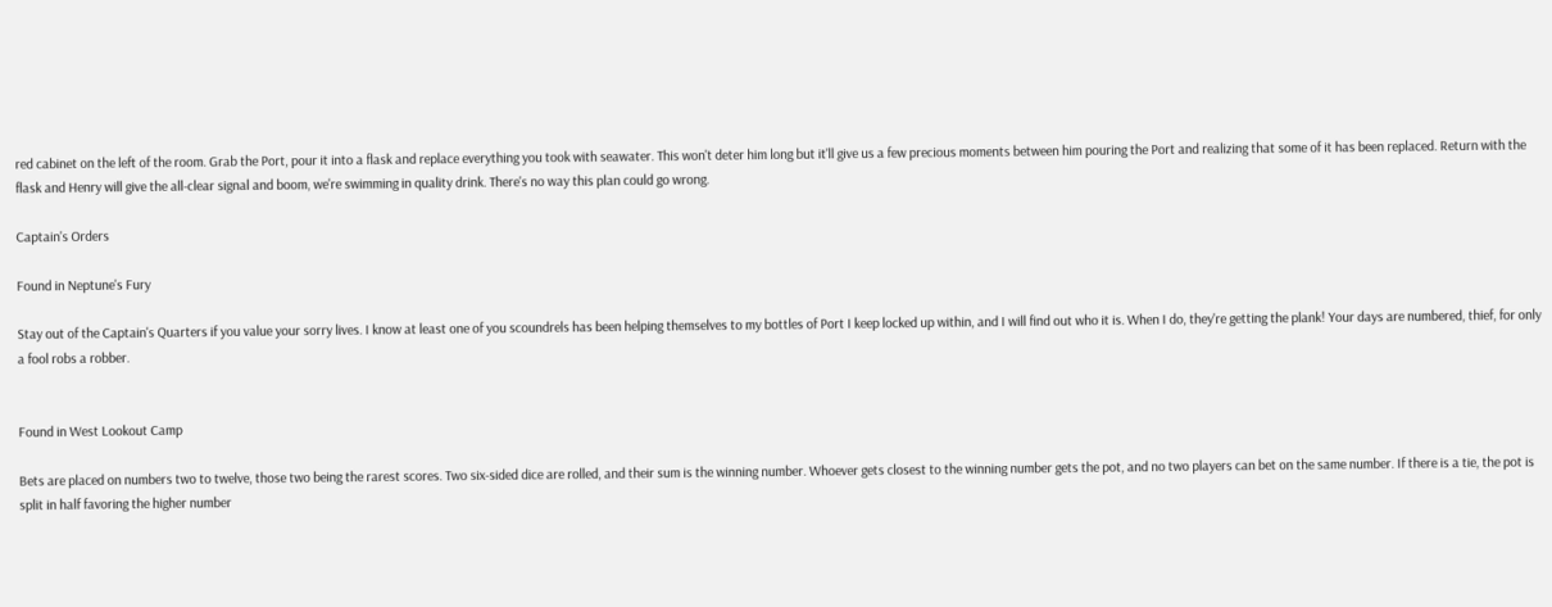red cabinet on the left of the room. Grab the Port, pour it into a flask and replace everything you took with seawater. This won't deter him long but it'll give us a few precious moments between him pouring the Port and realizing that some of it has been replaced. Return with the flask and Henry will give the all-clear signal and boom, we're swimming in quality drink. There's no way this plan could go wrong.

Captain's Orders

Found in Neptune's Fury

Stay out of the Captain's Quarters if you value your sorry lives. I know at least one of you scoundrels has been helping themselves to my bottles of Port I keep locked up within, and I will find out who it is. When I do, they're getting the plank! Your days are numbered, thief, for only a fool robs a robber.


Found in West Lookout Camp

Bets are placed on numbers two to twelve, those two being the rarest scores. Two six-sided dice are rolled, and their sum is the winning number. Whoever gets closest to the winning number gets the pot, and no two players can bet on the same number. If there is a tie, the pot is split in half favoring the higher number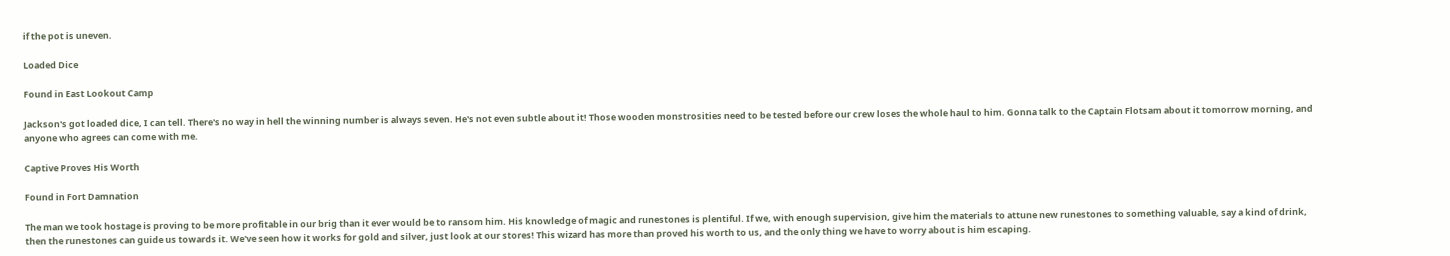if the pot is uneven.

Loaded Dice

Found in East Lookout Camp

Jackson's got loaded dice, I can tell. There's no way in hell the winning number is always seven. He's not even subtle about it! Those wooden monstrosities need to be tested before our crew loses the whole haul to him. Gonna talk to the Captain Flotsam about it tomorrow morning, and anyone who agrees can come with me.

Captive Proves His Worth

Found in Fort Damnation

The man we took hostage is proving to be more profitable in our brig than it ever would be to ransom him. His knowledge of magic and runestones is plentiful. If we, with enough supervision, give him the materials to attune new runestones to something valuable, say a kind of drink, then the runestones can guide us towards it. We've seen how it works for gold and silver, just look at our stores! This wizard has more than proved his worth to us, and the only thing we have to worry about is him escaping.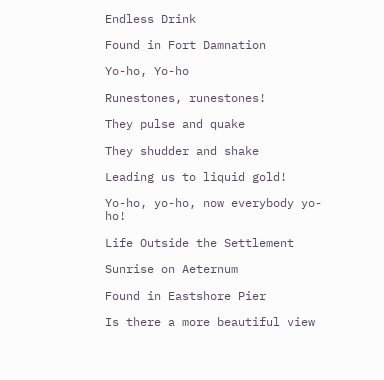Endless Drink

Found in Fort Damnation

Yo-ho, Yo-ho

Runestones, runestones!

They pulse and quake

They shudder and shake

Leading us to liquid gold!

Yo-ho, yo-ho, now everybody yo-ho!

Life Outside the Settlement

Sunrise on Aeternum

Found in Eastshore Pier

Is there a more beautiful view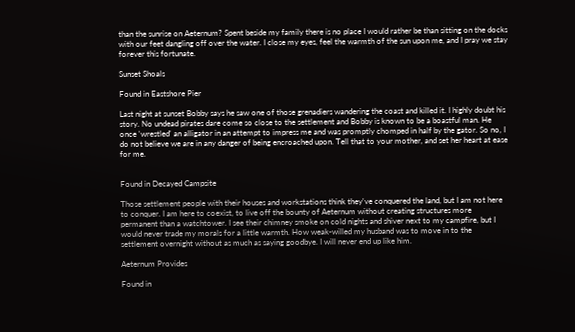than the sunrise on Aeternum? Spent beside my family there is no place I would rather be than sitting on the docks with our feet dangling off over the water. I close my eyes, feel the warmth of the sun upon me, and I pray we stay forever this fortunate.

Sunset Shoals

Found in Eastshore Pier

Last night at sunset Bobby says he saw one of those grenadiers wandering the coast and killed it. I highly doubt his story. No undead pirates dare come so close to the settlement and Bobby is known to be a boastful man. He once 'wrestled' an alligator in an attempt to impress me and was promptly chomped in half by the gator. So no, I do not believe we are in any danger of being encroached upon. Tell that to your mother, and set her heart at ease for me.


Found in Decayed Campsite

Those settlement people with their houses and workstations think they've conquered the land, but I am not here to conquer. I am here to coexist, to live off the bounty of Aeternum without creating structures more permanent than a watchtower. I see their chimney smoke on cold nights and shiver next to my campfire, but I would never trade my morals for a little warmth. How weak-willed my husband was to move in to the settlement overnight without as much as saying goodbye. I will never end up like him.

Aeternum Provides

Found in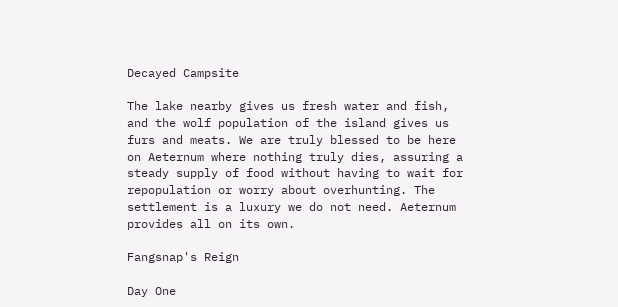Decayed Campsite

The lake nearby gives us fresh water and fish, and the wolf population of the island gives us furs and meats. We are truly blessed to be here on Aeternum where nothing truly dies, assuring a steady supply of food without having to wait for repopulation or worry about overhunting. The settlement is a luxury we do not need. Aeternum provides all on its own.

Fangsnap's Reign

Day One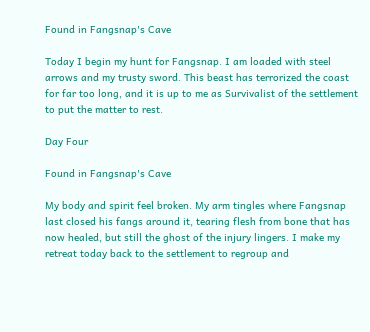Found in Fangsnap's Cave

Today I begin my hunt for Fangsnap. I am loaded with steel arrows and my trusty sword. This beast has terrorized the coast for far too long, and it is up to me as Survivalist of the settlement to put the matter to rest.

Day Four

Found in Fangsnap's Cave

My body and spirit feel broken. My arm tingles where Fangsnap last closed his fangs around it, tearing flesh from bone that has now healed, but still the ghost of the injury lingers. I make my retreat today back to the settlement to regroup and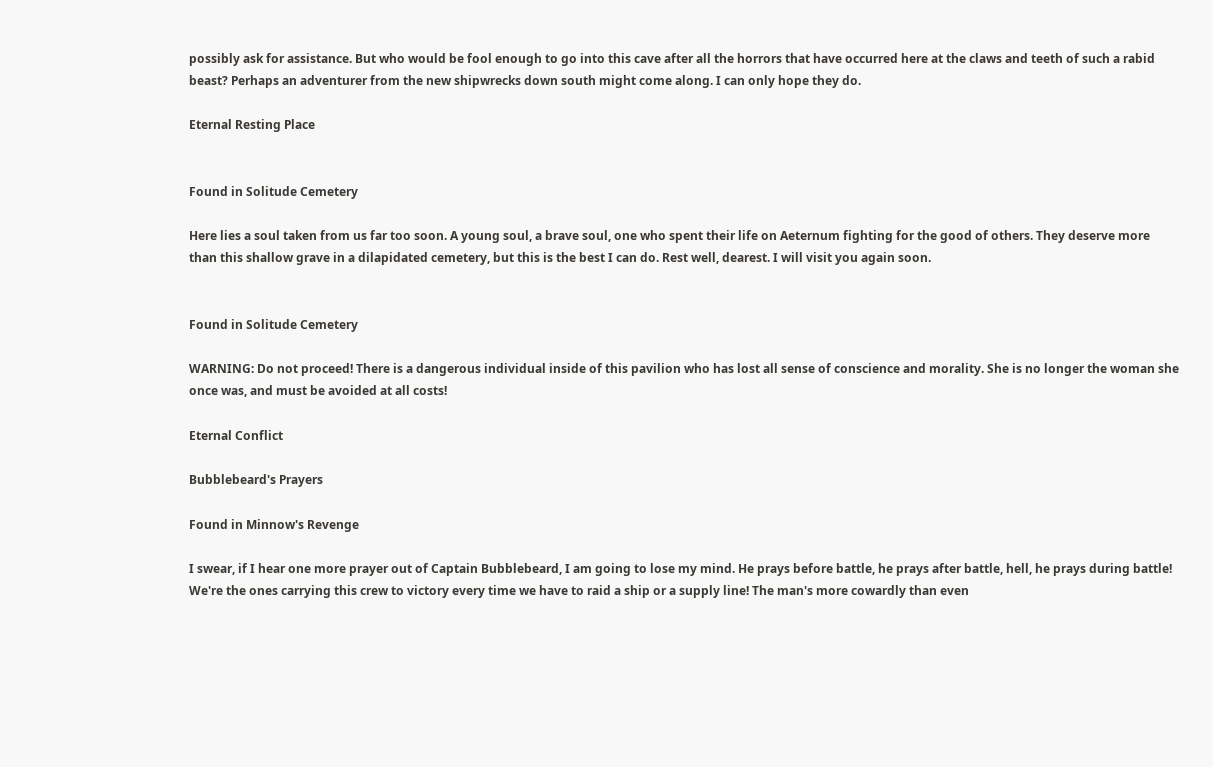possibly ask for assistance. But who would be fool enough to go into this cave after all the horrors that have occurred here at the claws and teeth of such a rabid beast? Perhaps an adventurer from the new shipwrecks down south might come along. I can only hope they do.

Eternal Resting Place


Found in Solitude Cemetery

Here lies a soul taken from us far too soon. A young soul, a brave soul, one who spent their life on Aeternum fighting for the good of others. They deserve more than this shallow grave in a dilapidated cemetery, but this is the best I can do. Rest well, dearest. I will visit you again soon.


Found in Solitude Cemetery

WARNING: Do not proceed! There is a dangerous individual inside of this pavilion who has lost all sense of conscience and morality. She is no longer the woman she once was, and must be avoided at all costs!

Eternal Conflict

Bubblebeard's Prayers

Found in Minnow's Revenge

I swear, if I hear one more prayer out of Captain Bubblebeard, I am going to lose my mind. He prays before battle, he prays after battle, hell, he prays during battle! We're the ones carrying this crew to victory every time we have to raid a ship or a supply line! The man's more cowardly than even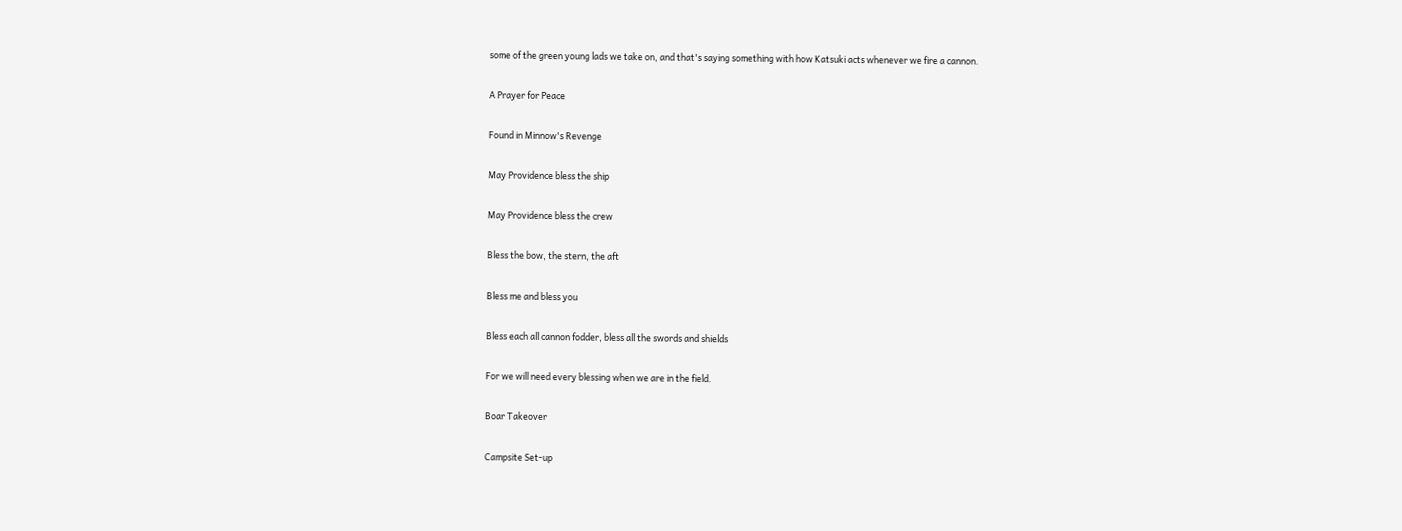some of the green young lads we take on, and that's saying something with how Katsuki acts whenever we fire a cannon.

A Prayer for Peace

Found in Minnow's Revenge

May Providence bless the ship

May Providence bless the crew

Bless the bow, the stern, the aft

Bless me and bless you

Bless each all cannon fodder, bless all the swords and shields

For we will need every blessing when we are in the field.

Boar Takeover

Campsite Set-up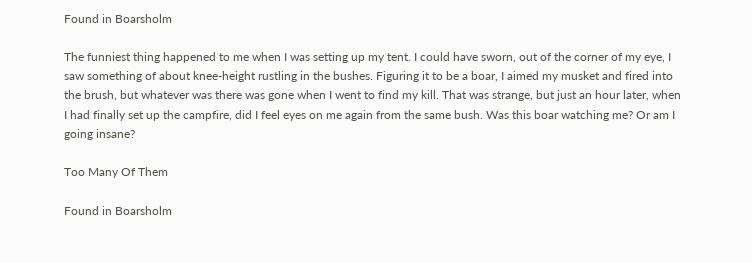Found in Boarsholm

The funniest thing happened to me when I was setting up my tent. I could have sworn, out of the corner of my eye, I saw something of about knee-height rustling in the bushes. Figuring it to be a boar, I aimed my musket and fired into the brush, but whatever was there was gone when I went to find my kill. That was strange, but just an hour later, when I had finally set up the campfire, did I feel eyes on me again from the same bush. Was this boar watching me? Or am I going insane?

Too Many Of Them

Found in Boarsholm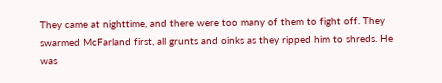They came at nighttime, and there were too many of them to fight off. They swarmed McFarland first, all grunts and oinks as they ripped him to shreds. He was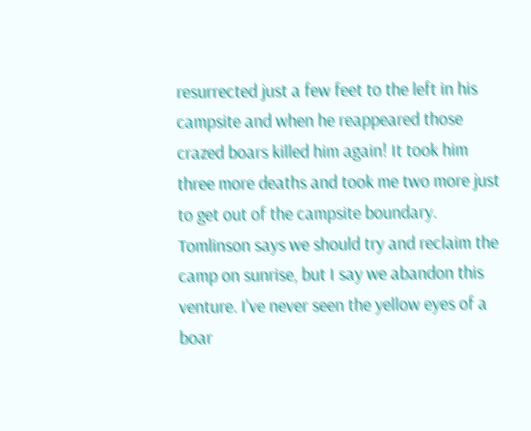resurrected just a few feet to the left in his campsite and when he reappeared those crazed boars killed him again! It took him three more deaths and took me two more just to get out of the campsite boundary. Tomlinson says we should try and reclaim the camp on sunrise, but I say we abandon this venture. I've never seen the yellow eyes of a boar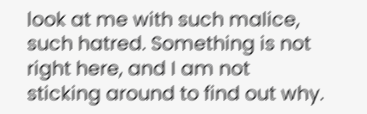look at me with such malice, such hatred. Something is not right here, and I am not sticking around to find out why.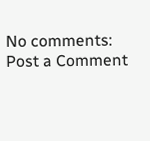No comments:
Post a Comment